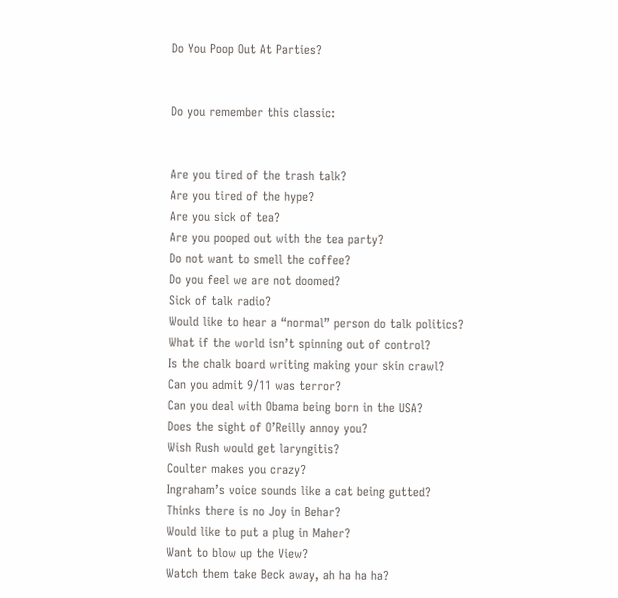Do You Poop Out At Parties?


Do you remember this classic:


Are you tired of the trash talk?
Are you tired of the hype?
Are you sick of tea?
Are you pooped out with the tea party?
Do not want to smell the coffee?
Do you feel we are not doomed?
Sick of talk radio?
Would like to hear a “normal” person do talk politics?
What if the world isn’t spinning out of control?
Is the chalk board writing making your skin crawl?
Can you admit 9/11 was terror?
Can you deal with Obama being born in the USA?
Does the sight of O’Reilly annoy you?
Wish Rush would get laryngitis?
Coulter makes you crazy?
Ingraham’s voice sounds like a cat being gutted?
Thinks there is no Joy in Behar?
Would like to put a plug in Maher?
Want to blow up the View?
Watch them take Beck away, ah ha ha ha?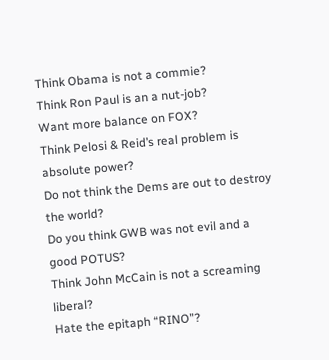Think Obama is not a commie?
Think Ron Paul is an a nut-job?
Want more balance on FOX?
Think Pelosi & Reid’s real problem is absolute power?
Do not think the Dems are out to destroy the world?
Do you think GWB was not evil and a good POTUS?
Think John McCain is not a screaming liberal?
Hate the epitaph “RINO”?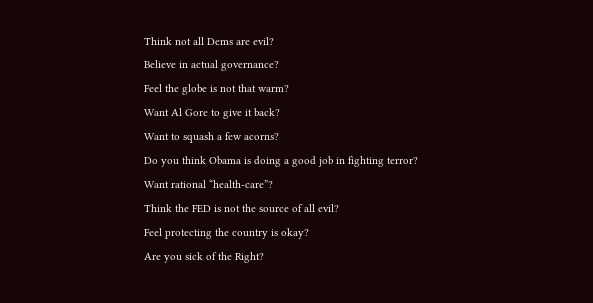Think not all Dems are evil?
Believe in actual governance?
Feel the globe is not that warm?
Want Al Gore to give it back?
Want to squash a few acorns?
Do you think Obama is doing a good job in fighting terror?
Want rational “health-care”?
Think the FED is not the source of all evil?
Feel protecting the country is okay?
Are you sick of the Right?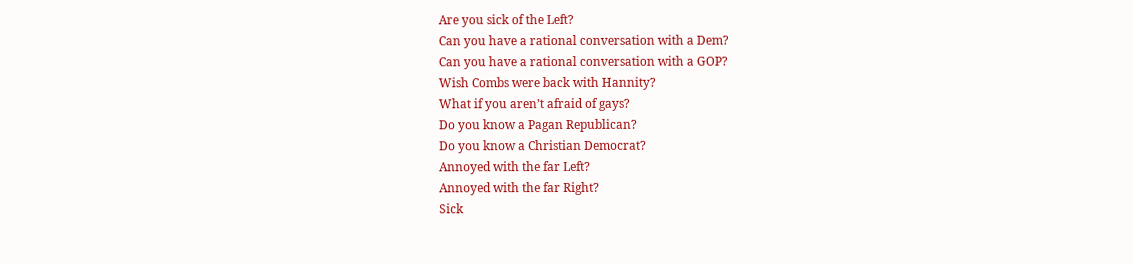Are you sick of the Left?
Can you have a rational conversation with a Dem?
Can you have a rational conversation with a GOP?
Wish Combs were back with Hannity?
What if you aren’t afraid of gays?
Do you know a Pagan Republican?
Do you know a Christian Democrat?
Annoyed with the far Left?
Annoyed with the far Right?
Sick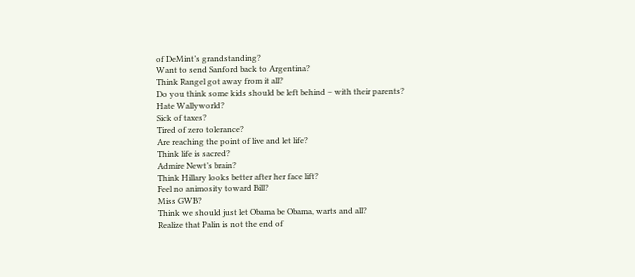of DeMint’s grandstanding?
Want to send Sanford back to Argentina?
Think Rangel got away from it all?
Do you think some kids should be left behind – with their parents?
Hate Wallyworld?
Sick of taxes?
Tired of zero tolerance?
Are reaching the point of live and let life?
Think life is sacred?
Admire Newt’s brain?
Think Hillary looks better after her face lift?
Feel no animosity toward Bill?
Miss GWB?
Think we should just let Obama be Obama, warts and all?
Realize that Palin is not the end of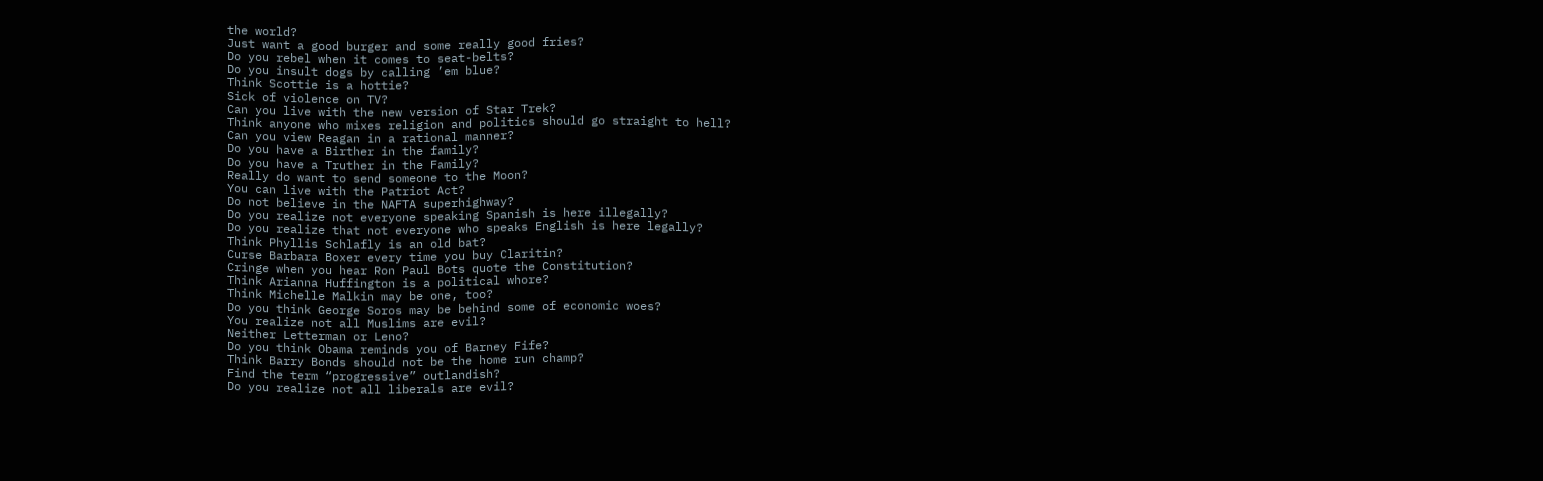the world?
Just want a good burger and some really good fries?
Do you rebel when it comes to seat-belts?
Do you insult dogs by calling ’em blue?
Think Scottie is a hottie?
Sick of violence on TV?
Can you live with the new version of Star Trek?
Think anyone who mixes religion and politics should go straight to hell?
Can you view Reagan in a rational manner?
Do you have a Birther in the family?
Do you have a Truther in the Family?
Really do want to send someone to the Moon?
You can live with the Patriot Act?
Do not believe in the NAFTA superhighway?
Do you realize not everyone speaking Spanish is here illegally?
Do you realize that not everyone who speaks English is here legally?
Think Phyllis Schlafly is an old bat?
Curse Barbara Boxer every time you buy Claritin?
Cringe when you hear Ron Paul Bots quote the Constitution?
Think Arianna Huffington is a political whore?
Think Michelle Malkin may be one, too?
Do you think George Soros may be behind some of economic woes?
You realize not all Muslims are evil?
Neither Letterman or Leno?
Do you think Obama reminds you of Barney Fife?
Think Barry Bonds should not be the home run champ?
Find the term “progressive” outlandish?
Do you realize not all liberals are evil?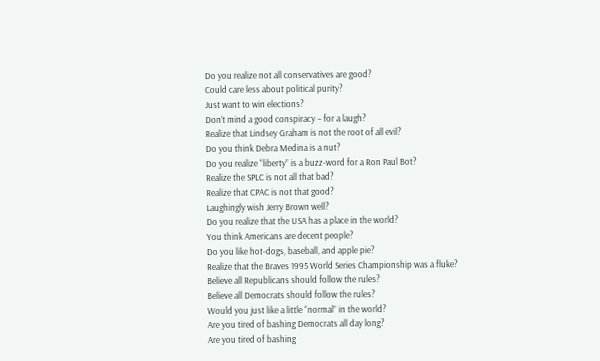Do you realize not all conservatives are good?
Could care less about political purity?
Just want to win elections?
Don’t mind a good conspiracy – for a laugh?
Realize that Lindsey Graham is not the root of all evil?
Do you think Debra Medina is a nut?
Do you realize “liberty” is a buzz-word for a Ron Paul Bot?
Realize the SPLC is not all that bad?
Realize that CPAC is not that good?
Laughingly wish Jerry Brown well?
Do you realize that the USA has a place in the world?
You think Americans are decent people?
Do you like hot-dogs, baseball, and apple pie?
Realize that the Braves 1995 World Series Championship was a fluke?
Believe all Republicans should follow the rules?
Believe all Democrats should follow the rules?
Would you just like a little “normal” in the world?
Are you tired of bashing Democrats all day long?
Are you tired of bashing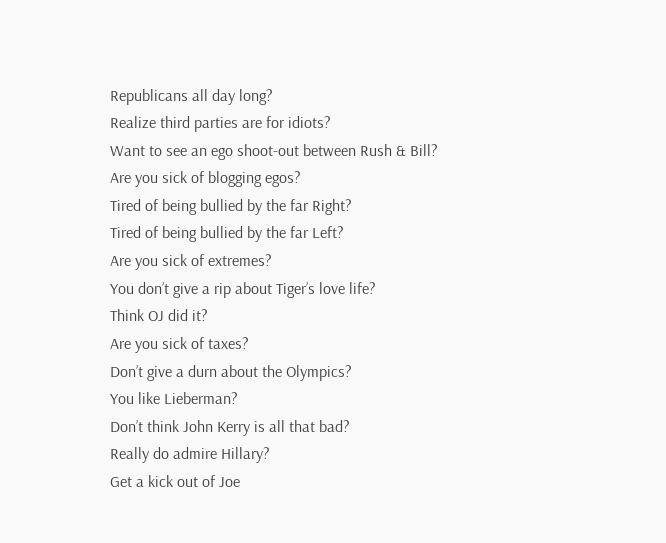Republicans all day long?
Realize third parties are for idiots?
Want to see an ego shoot-out between Rush & Bill?
Are you sick of blogging egos?
Tired of being bullied by the far Right?
Tired of being bullied by the far Left?
Are you sick of extremes?
You don’t give a rip about Tiger’s love life?
Think OJ did it?
Are you sick of taxes?
Don’t give a durn about the Olympics?
You like Lieberman?
Don’t think John Kerry is all that bad?
Really do admire Hillary?
Get a kick out of Joe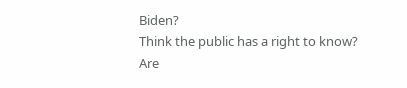Biden?
Think the public has a right to know?
Are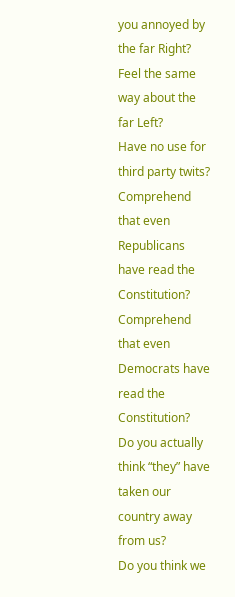you annoyed by the far Right?
Feel the same way about the far Left?
Have no use for third party twits?
Comprehend that even Republicans have read the Constitution?
Comprehend that even Democrats have read the Constitution?
Do you actually think “they” have taken our country away from us?
Do you think we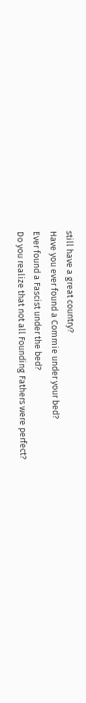still have a great country?
Have you ever found a Commie under your bed?
Ever found a Fascist under the bed?
Do you realize that not all Founding Fathers were perfect?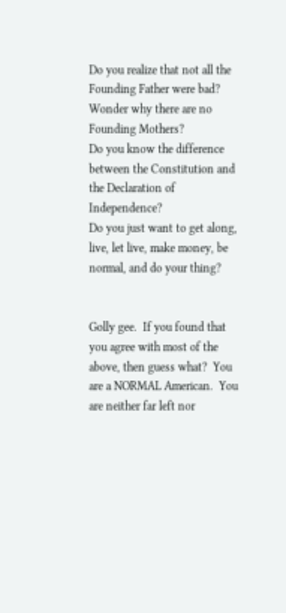Do you realize that not all the Founding Father were bad?
Wonder why there are no Founding Mothers?
Do you know the difference between the Constitution and the Declaration of Independence?
Do you just want to get along, live, let live, make money, be normal, and do your thing?


Golly gee.  If you found that you agree with most of the above, then guess what?  You are a NORMAL American.  You are neither far left nor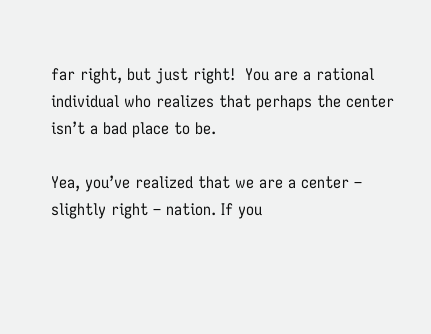far right, but just right!  You are a rational individual who realizes that perhaps the center isn’t a bad place to be.

Yea, you’ve realized that we are a center – slightly right – nation. If you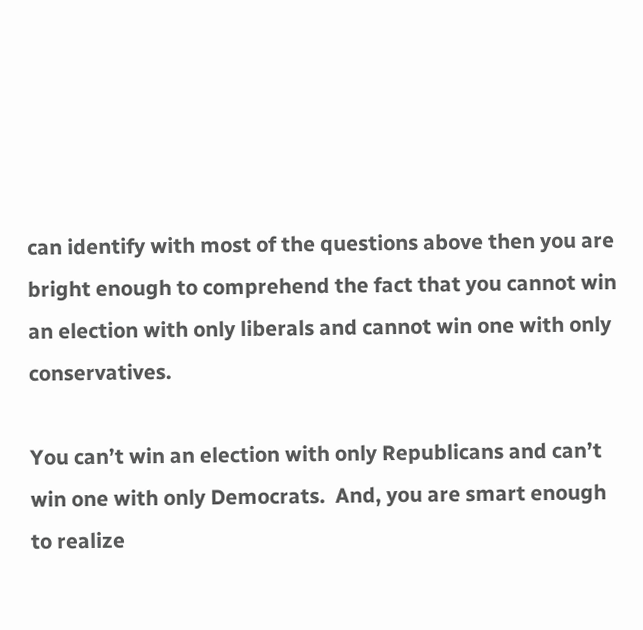can identify with most of the questions above then you are bright enough to comprehend the fact that you cannot win an election with only liberals and cannot win one with only conservatives.

You can’t win an election with only Republicans and can’t win one with only Democrats.  And, you are smart enough to realize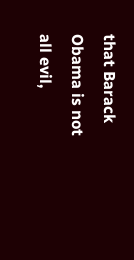that Barack Obama is not all evil,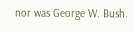nor was George W. Bush.